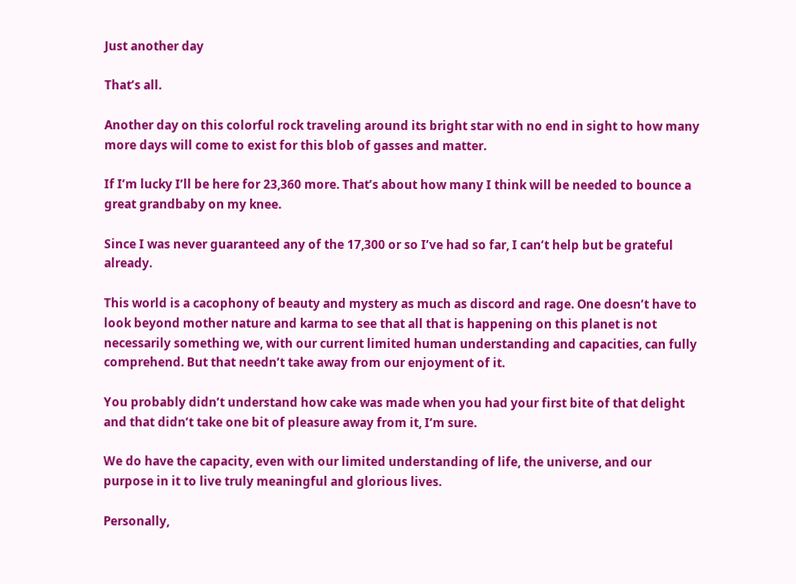Just another day

That’s all.

Another day on this colorful rock traveling around its bright star with no end in sight to how many more days will come to exist for this blob of gasses and matter.

If I’m lucky I’ll be here for 23,360 more. That’s about how many I think will be needed to bounce a great grandbaby on my knee.

Since I was never guaranteed any of the 17,300 or so I’ve had so far, I can’t help but be grateful already.

This world is a cacophony of beauty and mystery as much as discord and rage. One doesn’t have to look beyond mother nature and karma to see that all that is happening on this planet is not necessarily something we, with our current limited human understanding and capacities, can fully comprehend. But that needn’t take away from our enjoyment of it.

You probably didn’t understand how cake was made when you had your first bite of that delight and that didn’t take one bit of pleasure away from it, I’m sure.

We do have the capacity, even with our limited understanding of life, the universe, and our purpose in it to live truly meaningful and glorious lives.

Personally,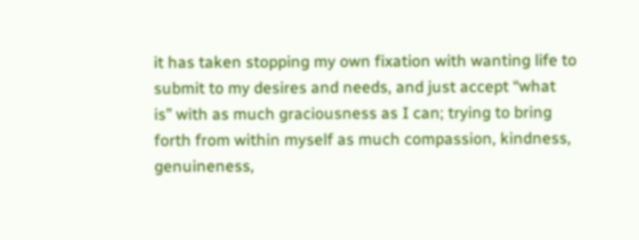it has taken stopping my own fixation with wanting life to submit to my desires and needs, and just accept “what is” with as much graciousness as I can; trying to bring forth from within myself as much compassion, kindness, genuineness,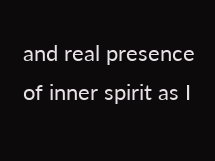and real presence of inner spirit as I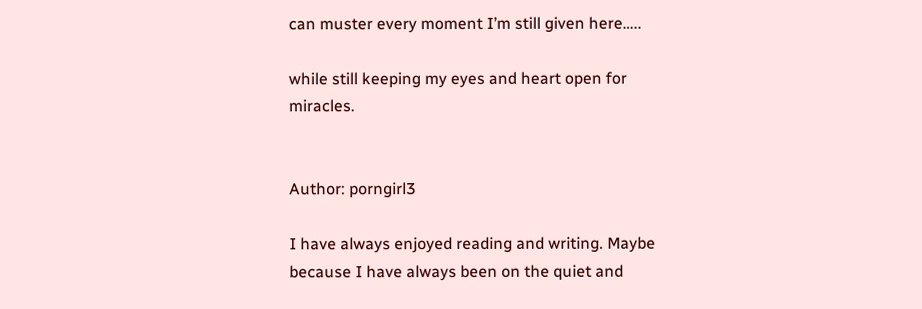can muster every moment I’m still given here…..

while still keeping my eyes and heart open for miracles.


Author: porngirl3

I have always enjoyed reading and writing. Maybe because I have always been on the quiet and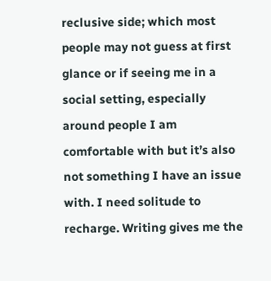reclusive side; which most people may not guess at first glance or if seeing me in a social setting, especially around people I am comfortable with but it’s also not something I have an issue with. I need solitude to recharge. Writing gives me the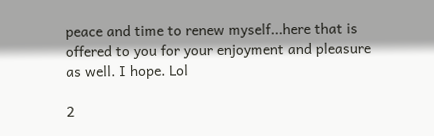peace and time to renew myself...here that is offered to you for your enjoyment and pleasure as well. I hope. Lol

2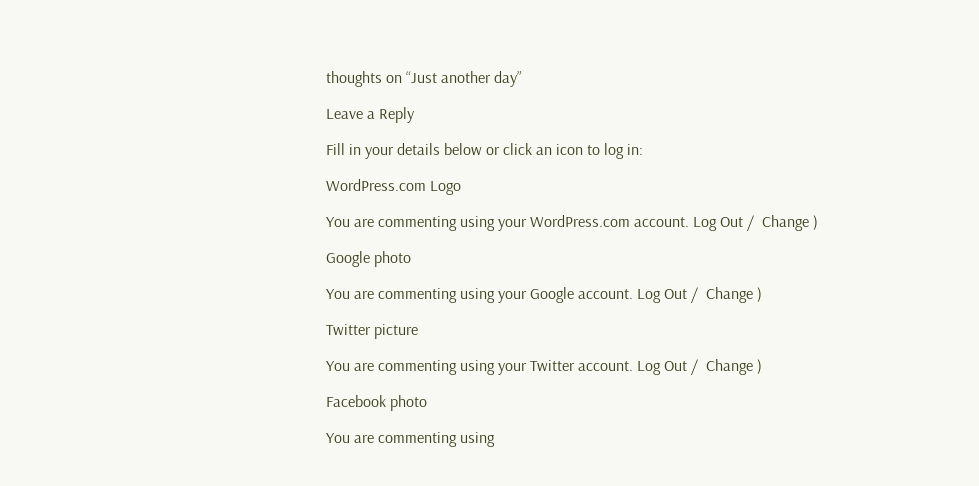thoughts on “Just another day”

Leave a Reply

Fill in your details below or click an icon to log in:

WordPress.com Logo

You are commenting using your WordPress.com account. Log Out /  Change )

Google photo

You are commenting using your Google account. Log Out /  Change )

Twitter picture

You are commenting using your Twitter account. Log Out /  Change )

Facebook photo

You are commenting using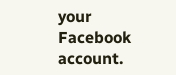your Facebook account.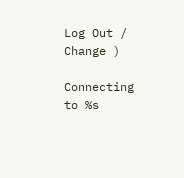Log Out /  Change )

Connecting to %s